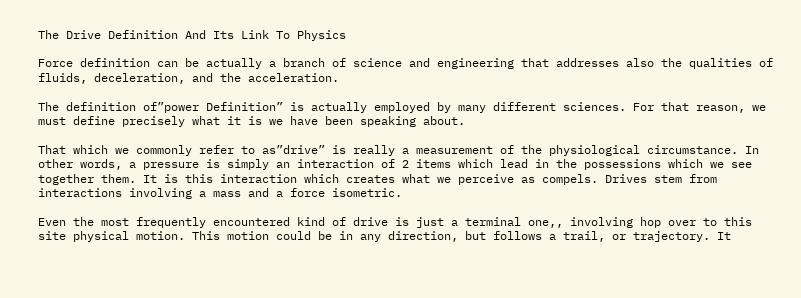The Drive Definition And Its Link To Physics

Force definition can be actually a branch of science and engineering that addresses also the qualities of fluids, deceleration, and the acceleration.

The definition of”power Definition” is actually employed by many different sciences. For that reason, we must define precisely what it is we have been speaking about.

That which we commonly refer to as”drive” is really a measurement of the physiological circumstance. In other words, a pressure is simply an interaction of 2 items which lead in the possessions which we see together them. It is this interaction which creates what we perceive as compels. Drives stem from interactions involving a mass and a force isometric.

Even the most frequently encountered kind of drive is just a terminal one,, involving hop over to this site physical motion. This motion could be in any direction, but follows a trail, or trajectory. It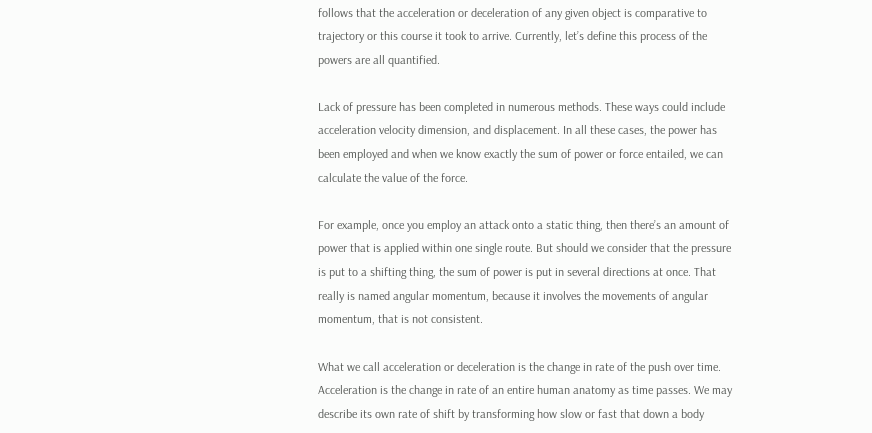follows that the acceleration or deceleration of any given object is comparative to trajectory or this course it took to arrive. Currently, let’s define this process of the powers are all quantified.

Lack of pressure has been completed in numerous methods. These ways could include acceleration velocity dimension, and displacement. In all these cases, the power has been employed and when we know exactly the sum of power or force entailed, we can calculate the value of the force.

For example, once you employ an attack onto a static thing, then there’s an amount of power that is applied within one single route. But should we consider that the pressure is put to a shifting thing, the sum of power is put in several directions at once. That really is named angular momentum, because it involves the movements of angular momentum, that is not consistent.

What we call acceleration or deceleration is the change in rate of the push over time. Acceleration is the change in rate of an entire human anatomy as time passes. We may describe its own rate of shift by transforming how slow or fast that down a body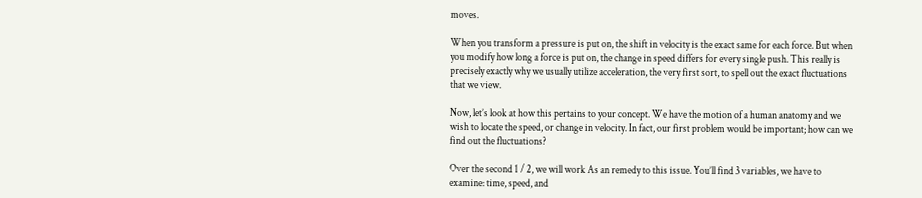moves.

When you transform a pressure is put on, the shift in velocity is the exact same for each force. But when you modify how long a force is put on, the change in speed differs for every single push. This really is precisely exactly why we usually utilize acceleration, the very first sort, to spell out the exact fluctuations that we view.

Now, let’s look at how this pertains to your concept. We have the motion of a human anatomy and we wish to locate the speed, or change in velocity. In fact, our first problem would be important; how can we find out the fluctuations?

Over the second 1 / 2, we will work As an remedy to this issue. You’ll find 3 variables, we have to examine: time, speed, and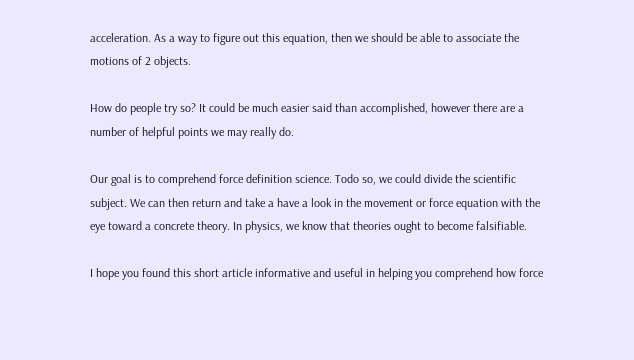acceleration. As a way to figure out this equation, then we should be able to associate the motions of 2 objects.

How do people try so? It could be much easier said than accomplished, however there are a number of helpful points we may really do.

Our goal is to comprehend force definition science. Todo so, we could divide the scientific subject. We can then return and take a have a look in the movement or force equation with the eye toward a concrete theory. In physics, we know that theories ought to become falsifiable.

I hope you found this short article informative and useful in helping you comprehend how force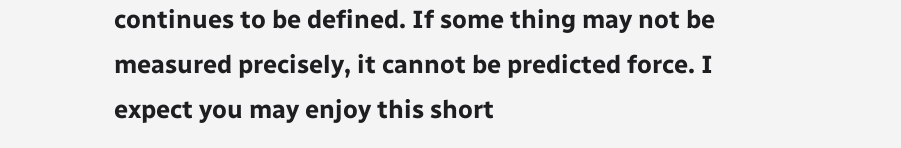continues to be defined. If some thing may not be measured precisely, it cannot be predicted force. I expect you may enjoy this short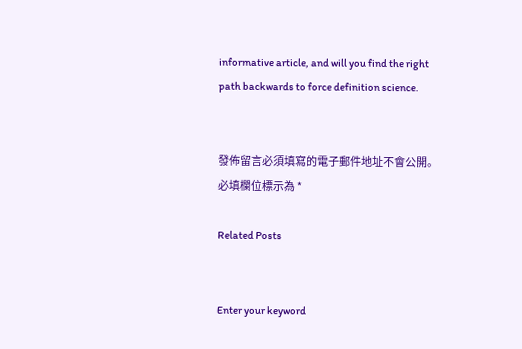informative article, and will you find the right path backwards to force definition science.


發佈留言必須填寫的電子郵件地址不會公開。 必填欄位標示為 *

Related Posts


Enter your keyword